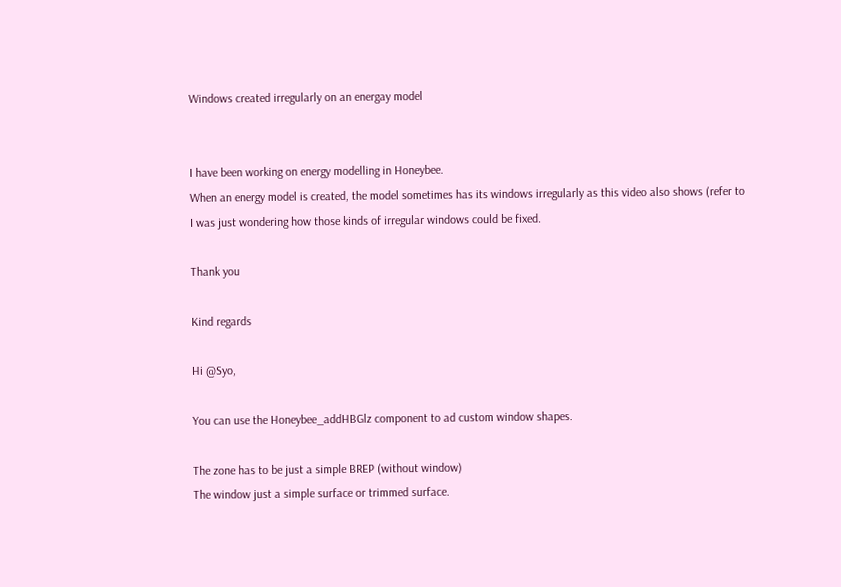Windows created irregularly on an energay model


I have been working on energy modelling in Honeybee.
When an energy model is created, the model sometimes has its windows irregularly as this video also shows (refer to
I was just wondering how those kinds of irregular windows could be fixed.

Thank you

Kind regards

Hi @Syo,

You can use the Honeybee_addHBGlz component to ad custom window shapes.

The zone has to be just a simple BREP (without window)
The window just a simple surface or trimmed surface.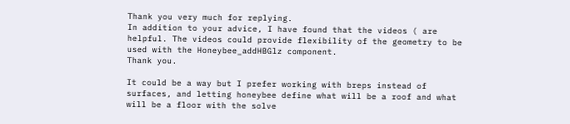Thank you very much for replying.
In addition to your advice, I have found that the videos ( are helpful. The videos could provide flexibility of the geometry to be used with the Honeybee_addHBGlz component.
Thank you.

It could be a way but I prefer working with breps instead of surfaces, and letting honeybee define what will be a roof and what will be a floor with the solve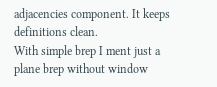adjacencies component. It keeps definitions clean.
With simple brep I ment just a plane brep without window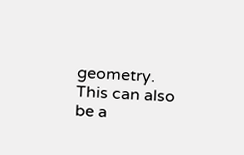geometry. This can also be a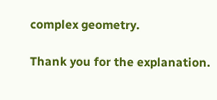complex geometry.

Thank you for the explanation.